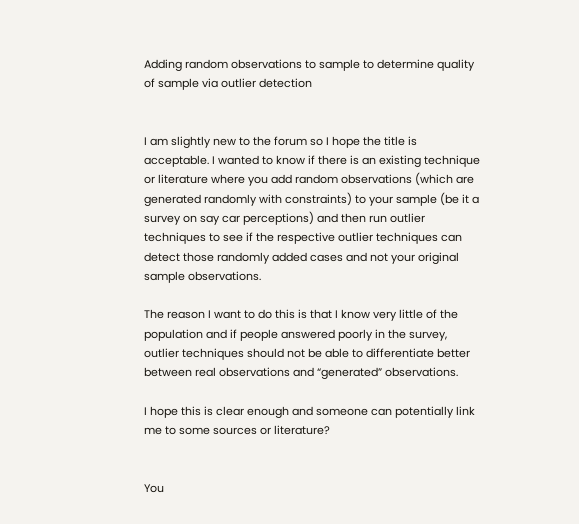Adding random observations to sample to determine quality of sample via outlier detection


I am slightly new to the forum so I hope the title is acceptable. I wanted to know if there is an existing technique or literature where you add random observations (which are generated randomly with constraints) to your sample (be it a survey on say car perceptions) and then run outlier techniques to see if the respective outlier techniques can detect those randomly added cases and not your original sample observations.

The reason I want to do this is that I know very little of the population and if people answered poorly in the survey, outlier techniques should not be able to differentiate better between real observations and “generated” observations.

I hope this is clear enough and someone can potentially link me to some sources or literature?


You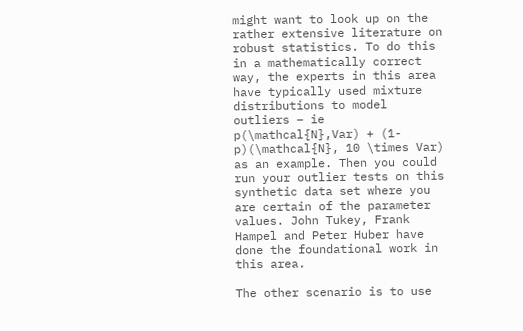might want to look up on the rather extensive literature on robust statistics. To do this in a mathematically correct way, the experts in this area have typically used mixture distributions to model outliers – ie p(\mathcal{N},Var) + (1-p)(\mathcal{N}, 10 \times Var) as an example. Then you could run your outlier tests on this synthetic data set where you are certain of the parameter values. John Tukey, Frank Hampel and Peter Huber have done the foundational work in this area.

The other scenario is to use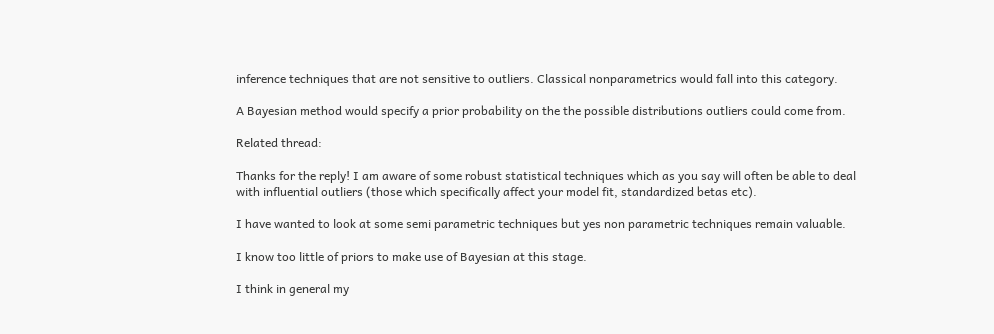inference techniques that are not sensitive to outliers. Classical nonparametrics would fall into this category.

A Bayesian method would specify a prior probability on the the possible distributions outliers could come from.

Related thread:

Thanks for the reply! I am aware of some robust statistical techniques which as you say will often be able to deal with influential outliers (those which specifically affect your model fit, standardized betas etc).

I have wanted to look at some semi parametric techniques but yes non parametric techniques remain valuable.

I know too little of priors to make use of Bayesian at this stage.

I think in general my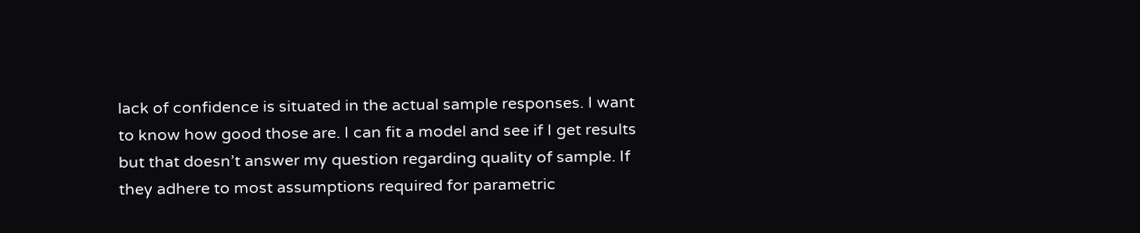lack of confidence is situated in the actual sample responses. I want to know how good those are. I can fit a model and see if I get results but that doesn’t answer my question regarding quality of sample. If they adhere to most assumptions required for parametric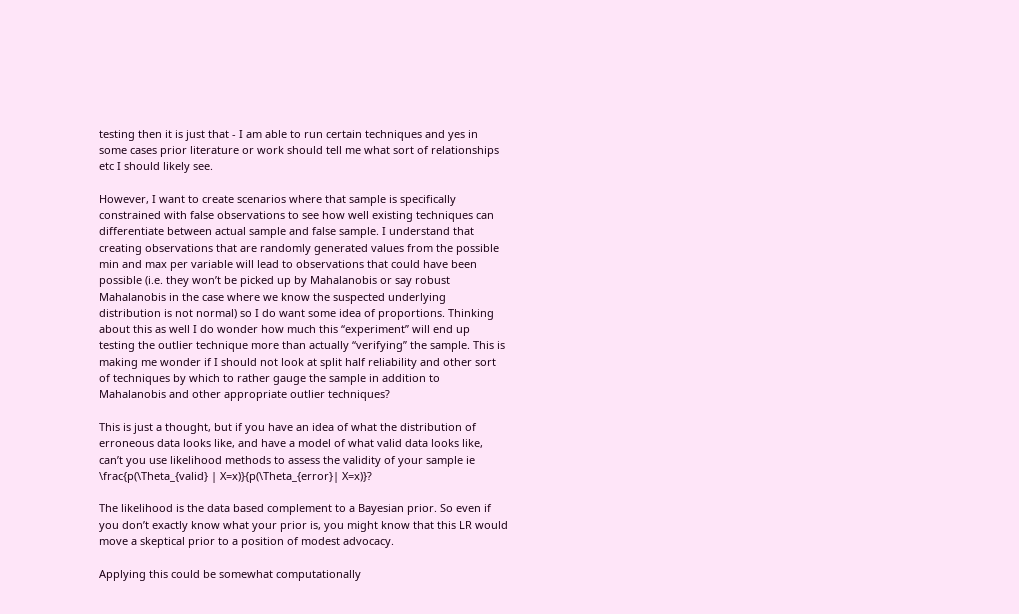testing then it is just that - I am able to run certain techniques and yes in some cases prior literature or work should tell me what sort of relationships etc I should likely see.

However, I want to create scenarios where that sample is specifically constrained with false observations to see how well existing techniques can differentiate between actual sample and false sample. I understand that creating observations that are randomly generated values from the possible min and max per variable will lead to observations that could have been possible (i.e. they won’t be picked up by Mahalanobis or say robust Mahalanobis in the case where we know the suspected underlying distribution is not normal) so I do want some idea of proportions. Thinking about this as well I do wonder how much this “experiment” will end up testing the outlier technique more than actually “verifying” the sample. This is making me wonder if I should not look at split half reliability and other sort of techniques by which to rather gauge the sample in addition to Mahalanobis and other appropriate outlier techniques?

This is just a thought, but if you have an idea of what the distribution of erroneous data looks like, and have a model of what valid data looks like, can’t you use likelihood methods to assess the validity of your sample ie \frac{p(\Theta_{valid} | X=x)}{p(\Theta_{error}| X=x)}?

The likelihood is the data based complement to a Bayesian prior. So even if you don’t exactly know what your prior is, you might know that this LR would move a skeptical prior to a position of modest advocacy.

Applying this could be somewhat computationally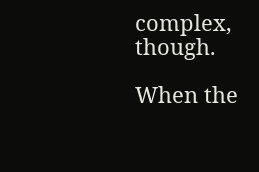complex, though.

When the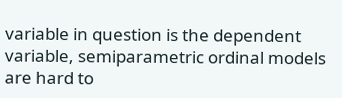variable in question is the dependent variable, semiparametric ordinal models are hard to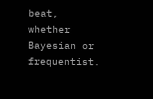beat, whether Bayesian or frequentist.